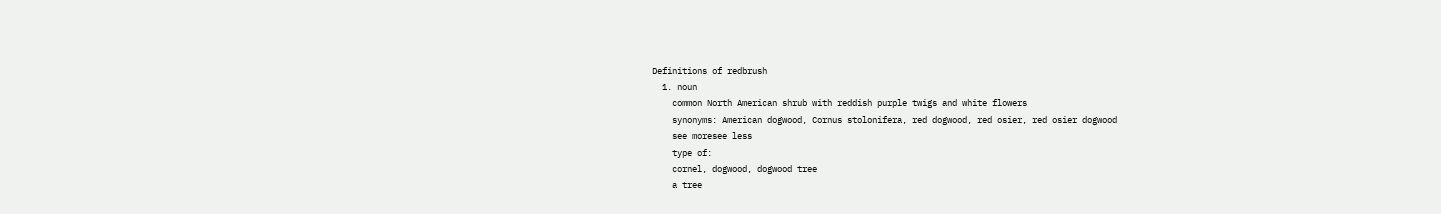Definitions of redbrush
  1. noun
    common North American shrub with reddish purple twigs and white flowers
    synonyms: American dogwood, Cornus stolonifera, red dogwood, red osier, red osier dogwood
    see moresee less
    type of:
    cornel, dogwood, dogwood tree
    a tree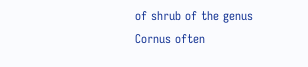of shrub of the genus Cornus often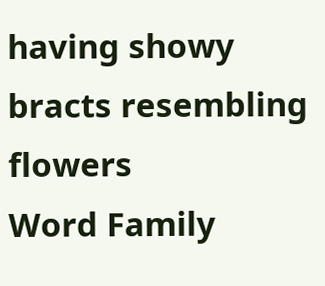having showy bracts resembling flowers
Word Family